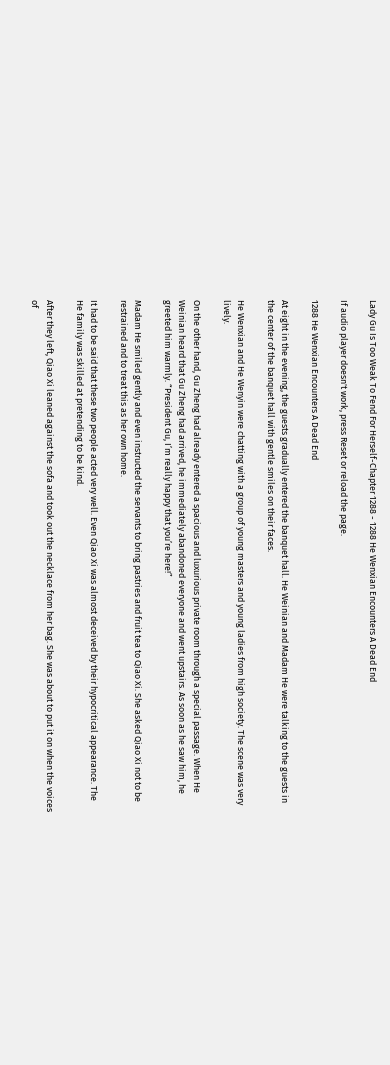Lady Gu Is Too Weak To Fend For Herself-Chapter 1288 - 1288 He Wenxian Encounters A Dead End

If audio player doesn't work, press Reset or reload the page.

1288 He Wenxian Encounters A Dead End

At eight in the evening, the guests gradually entered the banquet hall. He Weinian and Madam He were talking to the guests in the center of the banquet hall with gentle smiles on their faces.

He Wenxian and He Wenyin were chatting with a group of young masters and young ladies from high society. The scene was very lively.

On the other hand, Gu Zheng had already entered a spacious and luxurious private room through a special passage. When He Weinian heard that Gu Zheng had arrived, he immediately abandoned everyone and went upstairs. As soon as he saw him, he greeted him warmly. “President Gu, I’m really happy that you’re here!”

Madam He smiled gently and even instructed the servants to bring pastries and fruit tea to Qiao Xi. She asked Qiao Xi not to be restrained and to treat this as her own home.

It had to be said that these two people acted very well. Even Qiao Xi was almost deceived by their hypocritical appearance. The He family was skilled at pretending to be kind.

After they left, Qiao Xi leaned against the sofa and took out the necklace from her bag. She was about to put it on when the voices of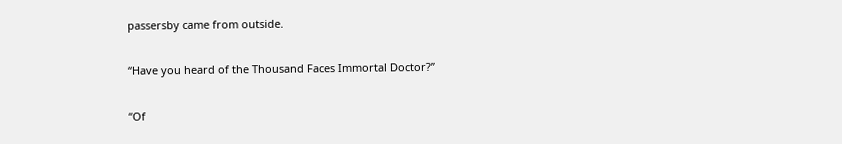passersby came from outside.

“Have you heard of the Thousand Faces Immortal Doctor?”

“Of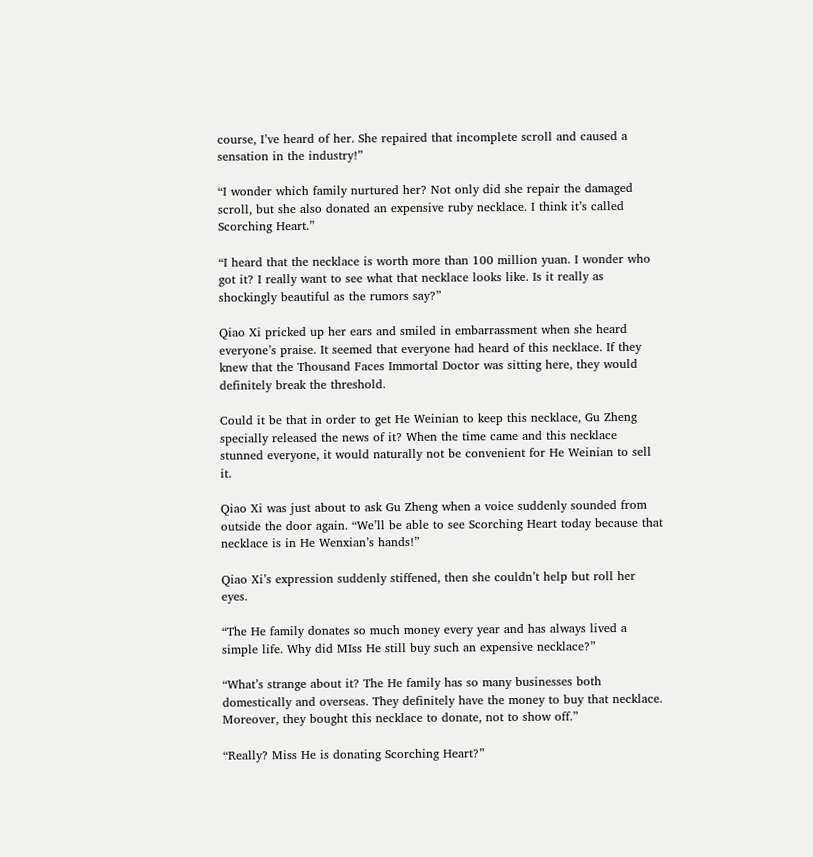course, I’ve heard of her. She repaired that incomplete scroll and caused a sensation in the industry!”

“I wonder which family nurtured her? Not only did she repair the damaged scroll, but she also donated an expensive ruby necklace. I think it’s called Scorching Heart.”

“I heard that the necklace is worth more than 100 million yuan. I wonder who got it? I really want to see what that necklace looks like. Is it really as shockingly beautiful as the rumors say?”

Qiao Xi pricked up her ears and smiled in embarrassment when she heard everyone’s praise. It seemed that everyone had heard of this necklace. If they knew that the Thousand Faces Immortal Doctor was sitting here, they would definitely break the threshold.

Could it be that in order to get He Weinian to keep this necklace, Gu Zheng specially released the news of it? When the time came and this necklace stunned everyone, it would naturally not be convenient for He Weinian to sell it.

Qiao Xi was just about to ask Gu Zheng when a voice suddenly sounded from outside the door again. “We’ll be able to see Scorching Heart today because that necklace is in He Wenxian’s hands!”

Qiao Xi’s expression suddenly stiffened, then she couldn’t help but roll her eyes.

“The He family donates so much money every year and has always lived a simple life. Why did MIss He still buy such an expensive necklace?”

“What’s strange about it? The He family has so many businesses both domestically and overseas. They definitely have the money to buy that necklace. Moreover, they bought this necklace to donate, not to show off.”

“Really? Miss He is donating Scorching Heart?”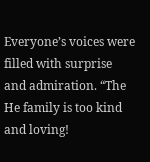Everyone’s voices were filled with surprise and admiration. “The He family is too kind and loving!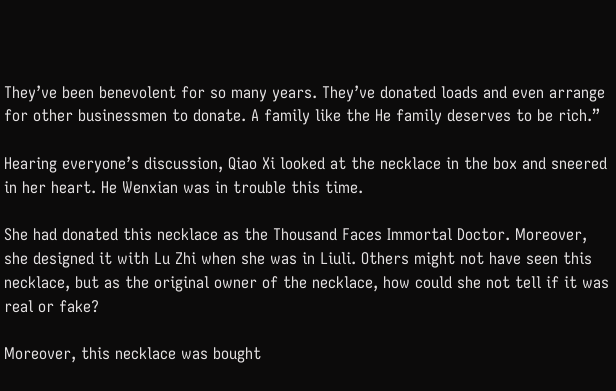They’ve been benevolent for so many years. They’ve donated loads and even arrange for other businessmen to donate. A family like the He family deserves to be rich.”

Hearing everyone’s discussion, Qiao Xi looked at the necklace in the box and sneered in her heart. He Wenxian was in trouble this time.

She had donated this necklace as the Thousand Faces Immortal Doctor. Moreover, she designed it with Lu Zhi when she was in Liuli. Others might not have seen this necklace, but as the original owner of the necklace, how could she not tell if it was real or fake?

Moreover, this necklace was bought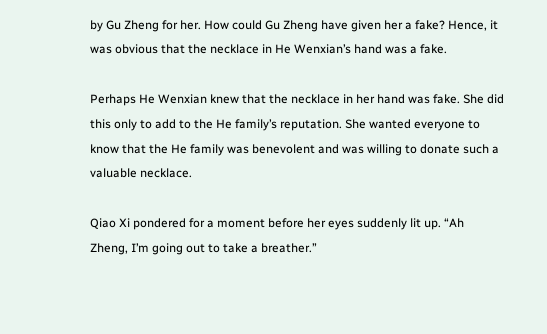by Gu Zheng for her. How could Gu Zheng have given her a fake? Hence, it was obvious that the necklace in He Wenxian’s hand was a fake.

Perhaps He Wenxian knew that the necklace in her hand was fake. She did this only to add to the He family’s reputation. She wanted everyone to know that the He family was benevolent and was willing to donate such a valuable necklace.

Qiao Xi pondered for a moment before her eyes suddenly lit up. “Ah Zheng, I’m going out to take a breather.”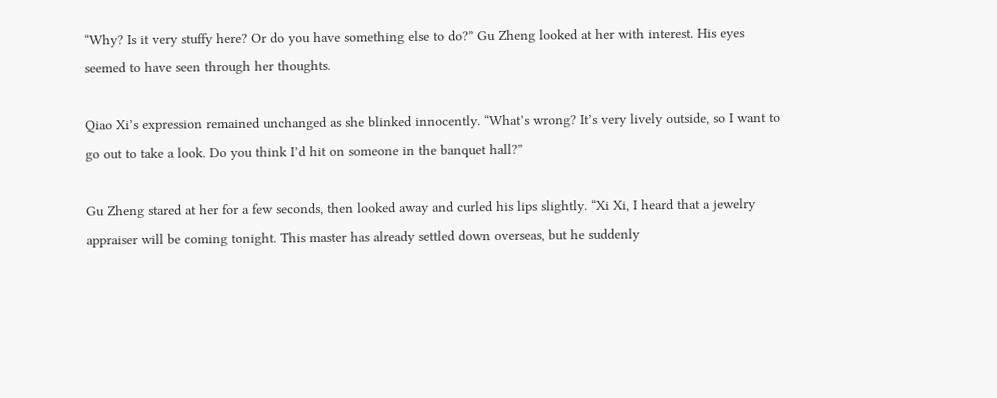“Why? Is it very stuffy here? Or do you have something else to do?” Gu Zheng looked at her with interest. His eyes seemed to have seen through her thoughts.

Qiao Xi’s expression remained unchanged as she blinked innocently. “What’s wrong? It’s very lively outside, so I want to go out to take a look. Do you think I’d hit on someone in the banquet hall?”

Gu Zheng stared at her for a few seconds, then looked away and curled his lips slightly. “Xi Xi, I heard that a jewelry appraiser will be coming tonight. This master has already settled down overseas, but he suddenly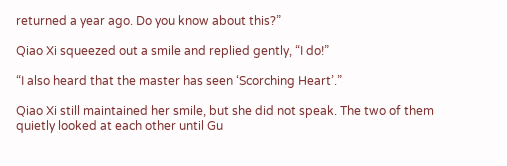returned a year ago. Do you know about this?”

Qiao Xi squeezed out a smile and replied gently, “I do!”

“I also heard that the master has seen ‘Scorching Heart’.”

Qiao Xi still maintained her smile, but she did not speak. The two of them quietly looked at each other until Gu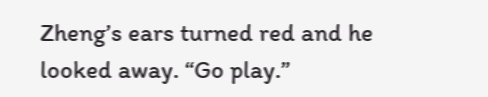Zheng’s ears turned red and he looked away. “Go play.”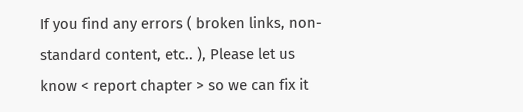If you find any errors ( broken links, non-standard content, etc.. ), Please let us know < report chapter > so we can fix it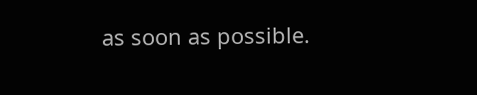as soon as possible.